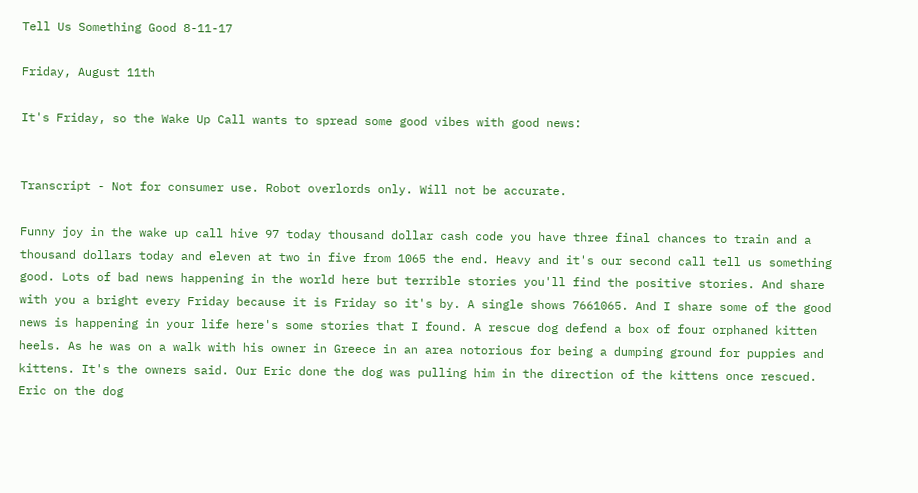Tell Us Something Good 8-11-17

Friday, August 11th

It's Friday, so the Wake Up Call wants to spread some good vibes with good news:


Transcript - Not for consumer use. Robot overlords only. Will not be accurate.

Funny joy in the wake up call hive 97 today thousand dollar cash code you have three final chances to train and a thousand dollars today and eleven at two in five from 1065 the end. Heavy and it's our second call tell us something good. Lots of bad news happening in the world here but terrible stories you'll find the positive stories. And share with you a bright every Friday because it is Friday so it's by. A single shows 7661065. And I share some of the good news is happening in your life here's some stories that I found. A rescue dog defend a box of four orphaned kitten heels. As he was on a walk with his owner in Greece in an area notorious for being a dumping ground for puppies and kittens. It's the owners said. Our Eric done the dog was pulling him in the direction of the kittens once rescued. Eric on the dog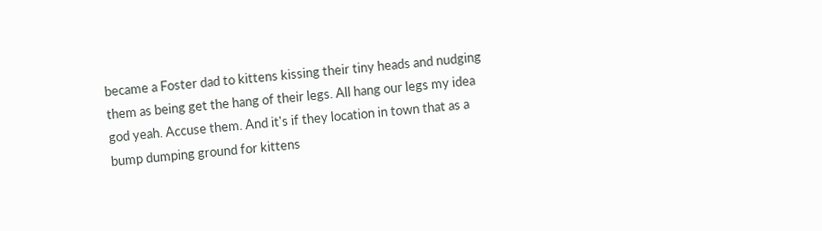became a Foster dad to kittens kissing their tiny heads and nudging them as being get the hang of their legs. All hang our legs my idea god yeah. Accuse them. And it's if they location in town that as a bump dumping ground for kittens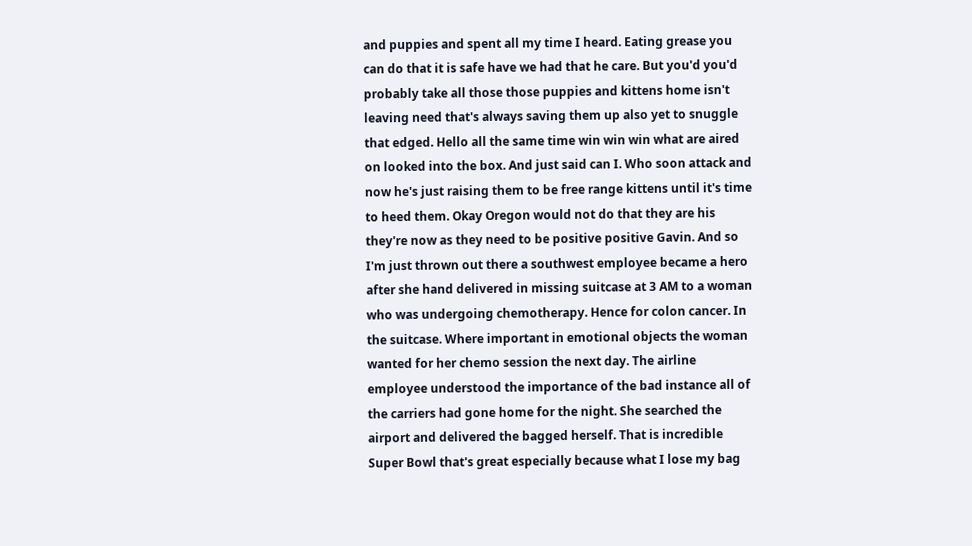and puppies and spent all my time I heard. Eating grease you can do that it is safe have we had that he care. But you'd you'd probably take all those those puppies and kittens home isn't leaving need that's always saving them up also yet to snuggle that edged. Hello all the same time win win win what are aired on looked into the box. And just said can I. Who soon attack and now he's just raising them to be free range kittens until it's time to heed them. Okay Oregon would not do that they are his they're now as they need to be positive positive Gavin. And so I'm just thrown out there a southwest employee became a hero after she hand delivered in missing suitcase at 3 AM to a woman who was undergoing chemotherapy. Hence for colon cancer. In the suitcase. Where important in emotional objects the woman wanted for her chemo session the next day. The airline employee understood the importance of the bad instance all of the carriers had gone home for the night. She searched the airport and delivered the bagged herself. That is incredible Super Bowl that's great especially because what I lose my bag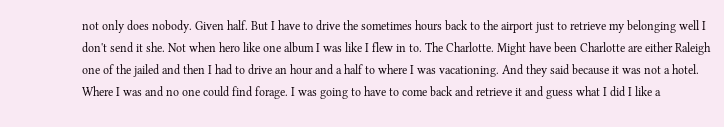not only does nobody. Given half. But I have to drive the sometimes hours back to the airport just to retrieve my belonging well I don't send it she. Not when hero like one album I was like I flew in to. The Charlotte. Might have been Charlotte are either Raleigh one of the jailed and then I had to drive an hour and a half to where I was vacationing. And they said because it was not a hotel. Where I was and no one could find forage. I was going to have to come back and retrieve it and guess what I did I like a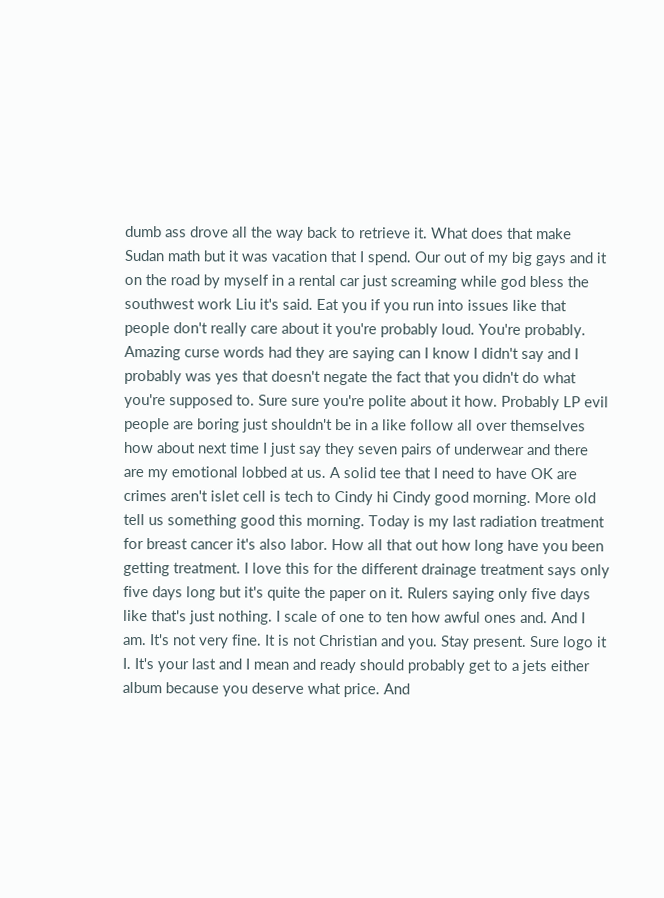dumb ass drove all the way back to retrieve it. What does that make Sudan math but it was vacation that I spend. Our out of my big gays and it on the road by myself in a rental car just screaming while god bless the southwest work Liu it's said. Eat you if you run into issues like that people don't really care about it you're probably loud. You're probably. Amazing curse words had they are saying can I know I didn't say and I probably was yes that doesn't negate the fact that you didn't do what you're supposed to. Sure sure you're polite about it how. Probably LP evil people are boring just shouldn't be in a like follow all over themselves how about next time I just say they seven pairs of underwear and there are my emotional lobbed at us. A solid tee that I need to have OK are crimes aren't islet cell is tech to Cindy hi Cindy good morning. More old tell us something good this morning. Today is my last radiation treatment for breast cancer it's also labor. How all that out how long have you been getting treatment. I love this for the different drainage treatment says only five days long but it's quite the paper on it. Rulers saying only five days like that's just nothing. I scale of one to ten how awful ones and. And I am. It's not very fine. It is not Christian and you. Stay present. Sure logo it I. It's your last and I mean and ready should probably get to a jets either album because you deserve what price. And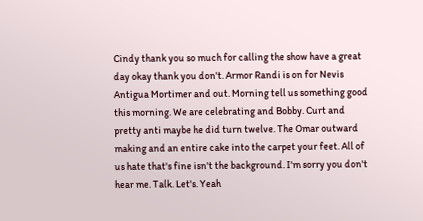Cindy thank you so much for calling the show have a great day okay thank you don't. Armor Randi is on for Nevis Antigua Mortimer and out. Morning tell us something good this morning. We are celebrating and Bobby. Curt and pretty anti maybe he did turn twelve. The Omar outward making and an entire cake into the carpet your feet. All of us hate that's fine isn't the background. I'm sorry you don't hear me. Talk. Let's. Yeah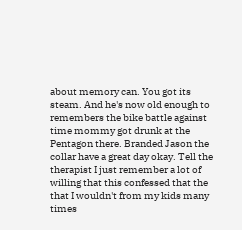about memory can. You got its steam. And he's now old enough to remembers the bike battle against time mommy got drunk at the Pentagon there. Branded Jason the collar have a great day okay. Tell the therapist I just remember a lot of willing that this confessed that the that I wouldn't from my kids many times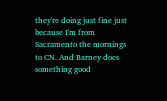they're doing just fine just because I'm from Sacramento the mornings to CN. And Barney does something good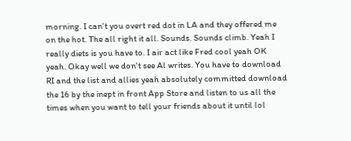morning. I can't you overt red dot in LA and they offered me on the hot. The all right it all. Sounds. Sounds climb. Yeah I really diets is you have to. I air act like Fred cool yeah OK yeah. Okay well we don't see Al writes. You have to download RI and the list and allies yeah absolutely committed download the 16 by the inept in front App Store and listen to us all the times when you want to tell your friends about it until lol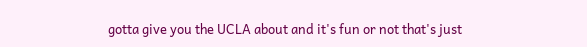gotta give you the UCLA about and it's fun or not that's just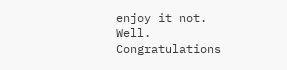enjoy it not. Well. Congratulations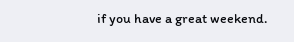if you have a great weekend.